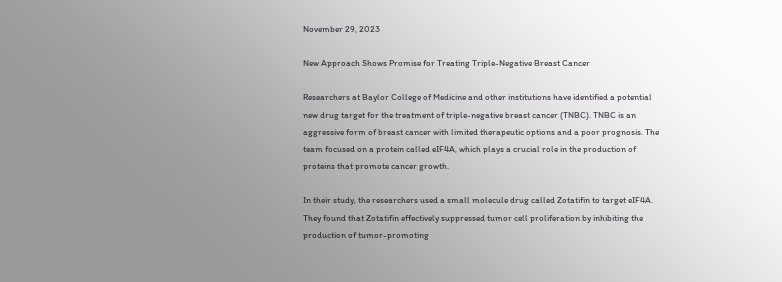November 29, 2023

New Approach Shows Promise for Treating Triple-Negative Breast Cancer

Researchers at Baylor College of Medicine and other institutions have identified a potential new drug target for the treatment of triple-negative breast cancer (TNBC). TNBC is an aggressive form of breast cancer with limited therapeutic options and a poor prognosis. The team focused on a protein called eIF4A, which plays a crucial role in the production of proteins that promote cancer growth.

In their study, the researchers used a small molecule drug called Zotatifin to target eIF4A. They found that Zotatifin effectively suppressed tumor cell proliferation by inhibiting the production of tumor-promoting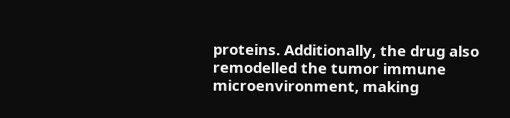proteins. Additionally, the drug also remodelled the tumor immune microenvironment, making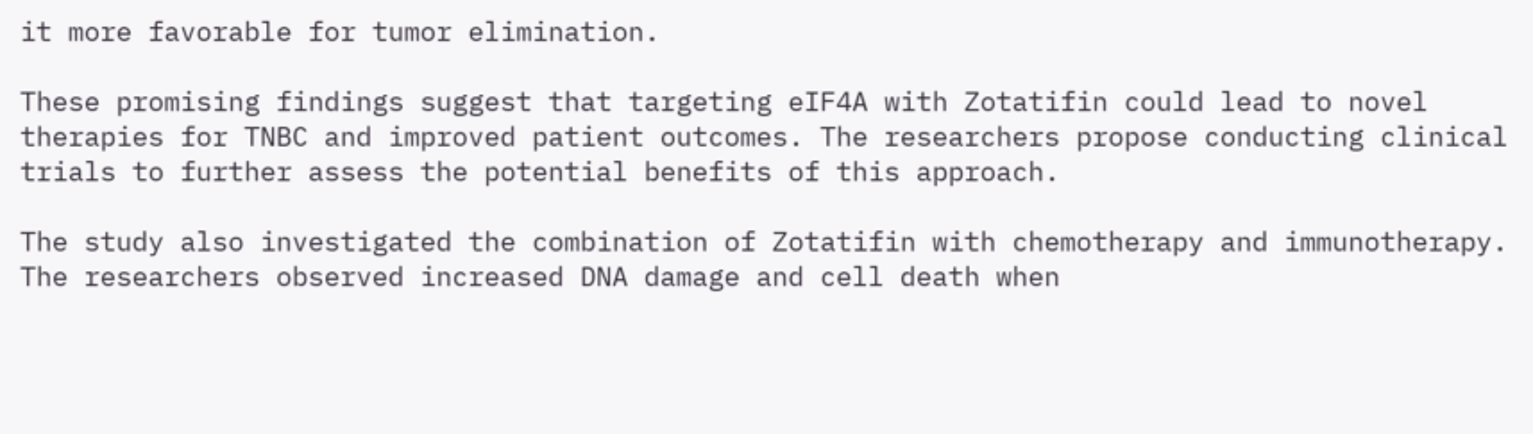it more favorable for tumor elimination.

These promising findings suggest that targeting eIF4A with Zotatifin could lead to novel therapies for TNBC and improved patient outcomes. The researchers propose conducting clinical trials to further assess the potential benefits of this approach.

The study also investigated the combination of Zotatifin with chemotherapy and immunotherapy. The researchers observed increased DNA damage and cell death when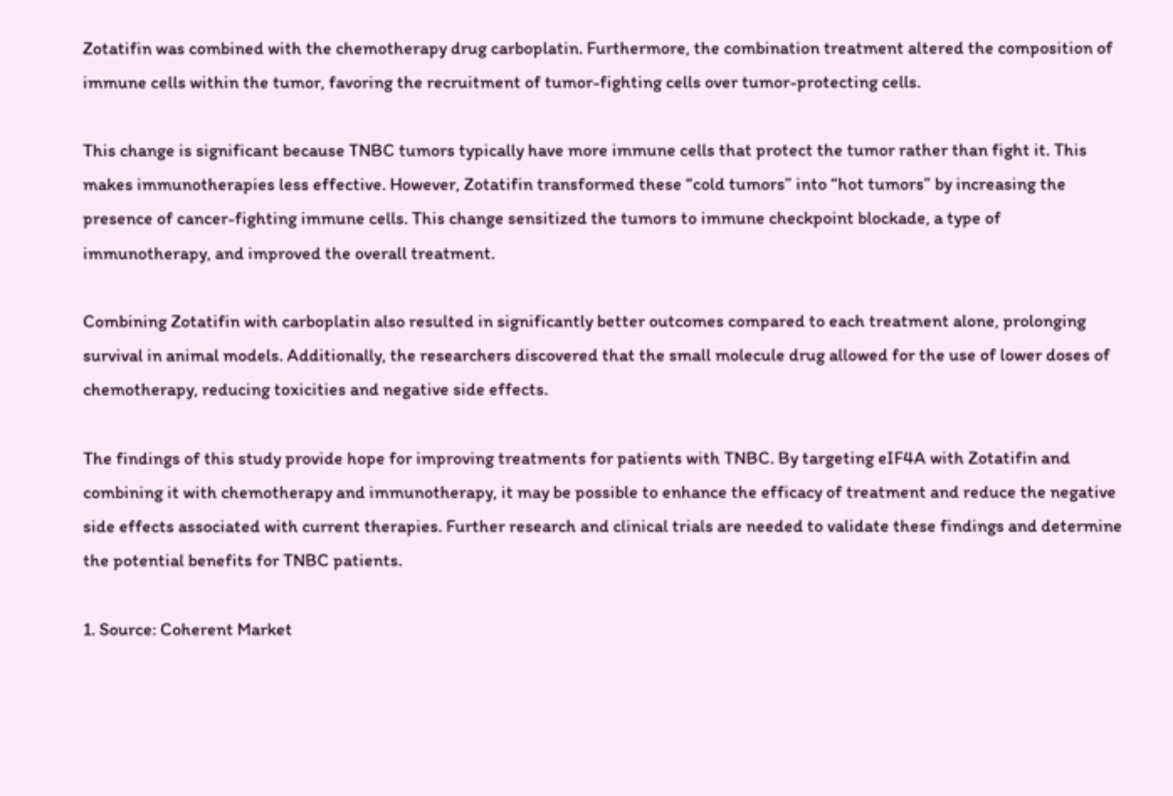Zotatifin was combined with the chemotherapy drug carboplatin. Furthermore, the combination treatment altered the composition of immune cells within the tumor, favoring the recruitment of tumor-fighting cells over tumor-protecting cells.

This change is significant because TNBC tumors typically have more immune cells that protect the tumor rather than fight it. This makes immunotherapies less effective. However, Zotatifin transformed these “cold tumors” into “hot tumors” by increasing the presence of cancer-fighting immune cells. This change sensitized the tumors to immune checkpoint blockade, a type of immunotherapy, and improved the overall treatment.

Combining Zotatifin with carboplatin also resulted in significantly better outcomes compared to each treatment alone, prolonging survival in animal models. Additionally, the researchers discovered that the small molecule drug allowed for the use of lower doses of chemotherapy, reducing toxicities and negative side effects.

The findings of this study provide hope for improving treatments for patients with TNBC. By targeting eIF4A with Zotatifin and combining it with chemotherapy and immunotherapy, it may be possible to enhance the efficacy of treatment and reduce the negative side effects associated with current therapies. Further research and clinical trials are needed to validate these findings and determine the potential benefits for TNBC patients.

1. Source: Coherent Market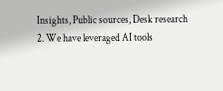Insights, Public sources, Desk research
2. We have leveraged AI tools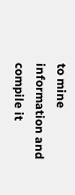to mine information and compile it